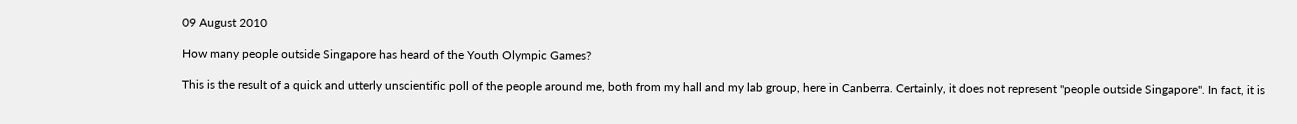09 August 2010

How many people outside Singapore has heard of the Youth Olympic Games?

This is the result of a quick and utterly unscientific poll of the people around me, both from my hall and my lab group, here in Canberra. Certainly, it does not represent "people outside Singapore". In fact, it is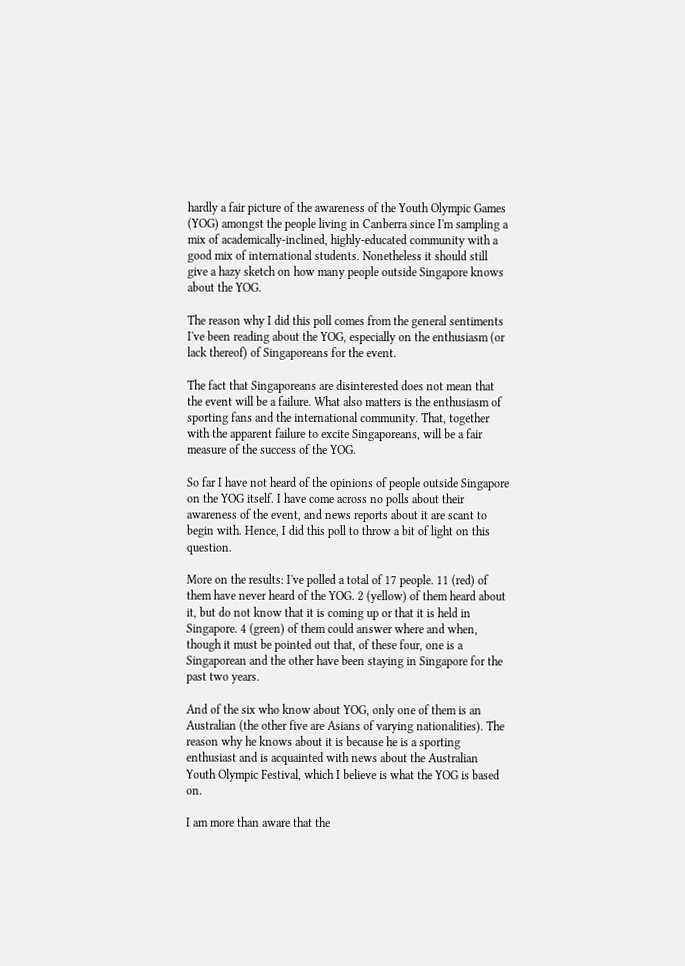hardly a fair picture of the awareness of the Youth Olympic Games (YOG) amongst the people living in Canberra since I'm sampling a mix of academically-inclined, highly-educated community with a good mix of international students. Nonetheless it should still give a hazy sketch on how many people outside Singapore knows about the YOG.

The reason why I did this poll comes from the general sentiments I've been reading about the YOG, especially on the enthusiasm (or lack thereof) of Singaporeans for the event.

The fact that Singaporeans are disinterested does not mean that the event will be a failure. What also matters is the enthusiasm of sporting fans and the international community. That, together with the apparent failure to excite Singaporeans, will be a fair measure of the success of the YOG.

So far I have not heard of the opinions of people outside Singapore on the YOG itself. I have come across no polls about their awareness of the event, and news reports about it are scant to begin with. Hence, I did this poll to throw a bit of light on this question.

More on the results: I've polled a total of 17 people. 11 (red) of them have never heard of the YOG. 2 (yellow) of them heard about it, but do not know that it is coming up or that it is held in Singapore. 4 (green) of them could answer where and when, though it must be pointed out that, of these four, one is a Singaporean and the other have been staying in Singapore for the past two years.

And of the six who know about YOG, only one of them is an Australian (the other five are Asians of varying nationalities). The reason why he knows about it is because he is a sporting enthusiast and is acquainted with news about the Australian Youth Olympic Festival, which I believe is what the YOG is based on.

I am more than aware that the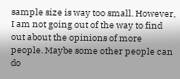sample size is way too small. However, I am not going out of the way to find out about the opinions of more people. Maybe some other people can do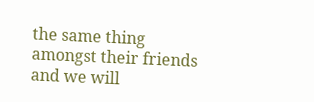the same thing amongst their friends and we will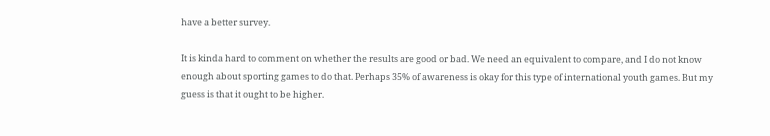have a better survey.

It is kinda hard to comment on whether the results are good or bad. We need an equivalent to compare, and I do not know enough about sporting games to do that. Perhaps 35% of awareness is okay for this type of international youth games. But my guess is that it ought to be higher.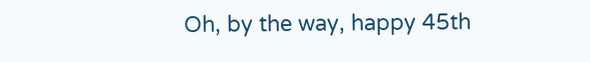Oh, by the way, happy 45th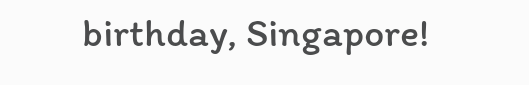birthday, Singapore!